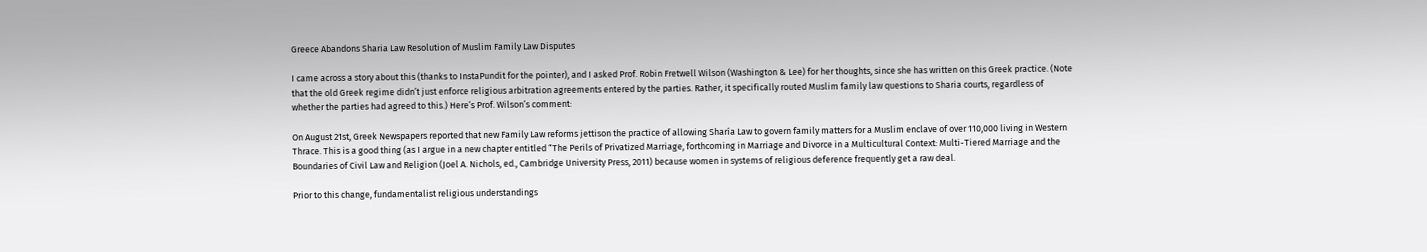Greece Abandons Sharia Law Resolution of Muslim Family Law Disputes

I came across a story about this (thanks to InstaPundit for the pointer), and I asked Prof. Robin Fretwell Wilson (Washington & Lee) for her thoughts, since she has written on this Greek practice. (Note that the old Greek regime didn’t just enforce religious arbitration agreements entered by the parties. Rather, it specifically routed Muslim family law questions to Sharia courts, regardless of whether the parties had agreed to this.) Here’s Prof. Wilson’s comment:

On August 21st, Greek Newspapers reported that new Family Law reforms jettison the practice of allowing Sharía Law to govern family matters for a Muslim enclave of over 110,000 living in Western Thrace. This is a good thing (as I argue in a new chapter entitled “The Perils of Privatized Marriage, forthcoming in Marriage and Divorce in a Multicultural Context: Multi-Tiered Marriage and the Boundaries of Civil Law and Religion (Joel A. Nichols, ed., Cambridge University Press, 2011) because women in systems of religious deference frequently get a raw deal.

Prior to this change, fundamentalist religious understandings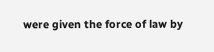were given the force of law by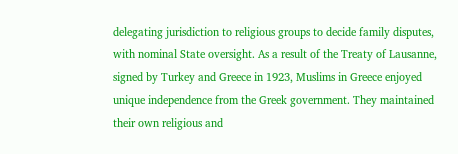delegating jurisdiction to religious groups to decide family disputes, with nominal State oversight. As a result of the Treaty of Lausanne, signed by Turkey and Greece in 1923, Muslims in Greece enjoyed unique independence from the Greek government. They maintained their own religious and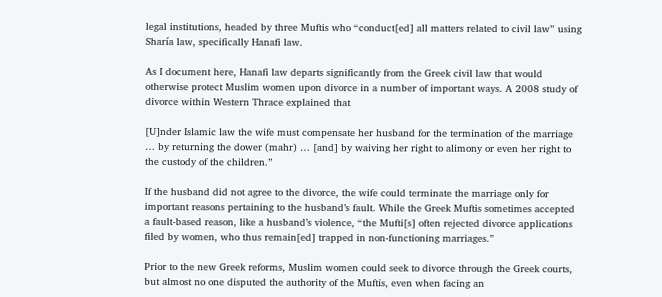legal institutions, headed by three Muftis who “conduct[ed] all matters related to civil law” using Sharía law, specifically Hanafi law.

As I document here, Hanafi law departs significantly from the Greek civil law that would otherwise protect Muslim women upon divorce in a number of important ways. A 2008 study of divorce within Western Thrace explained that

[U]nder Islamic law the wife must compensate her husband for the termination of the marriage … by returning the dower (mahr) … [and] by waiving her right to alimony or even her right to the custody of the children.”

If the husband did not agree to the divorce, the wife could terminate the marriage only for important reasons pertaining to the husband’s fault. While the Greek Muftis sometimes accepted a fault-based reason, like a husband’s violence, “the Mufti[s] often rejected divorce applications filed by women, who thus remain[ed] trapped in non-functioning marriages.”

Prior to the new Greek reforms, Muslim women could seek to divorce through the Greek courts, but almost no one disputed the authority of the Muftis, even when facing an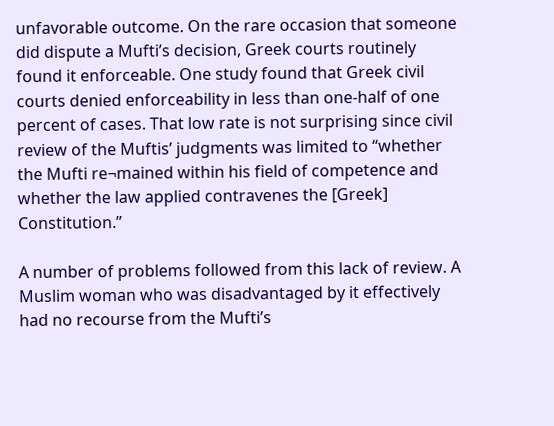unfavorable outcome. On the rare occasion that someone did dispute a Mufti’s decision, Greek courts routinely found it enforceable. One study found that Greek civil courts denied enforceability in less than one-half of one percent of cases. That low rate is not surprising since civil review of the Muftis’ judgments was limited to “whether the Mufti re¬mained within his field of competence and whether the law applied contravenes the [Greek] Constitution.”

A number of problems followed from this lack of review. A Muslim woman who was disadvantaged by it effectively had no recourse from the Mufti’s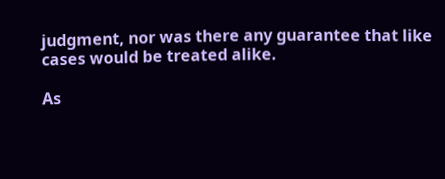judgment, nor was there any guarantee that like cases would be treated alike.

As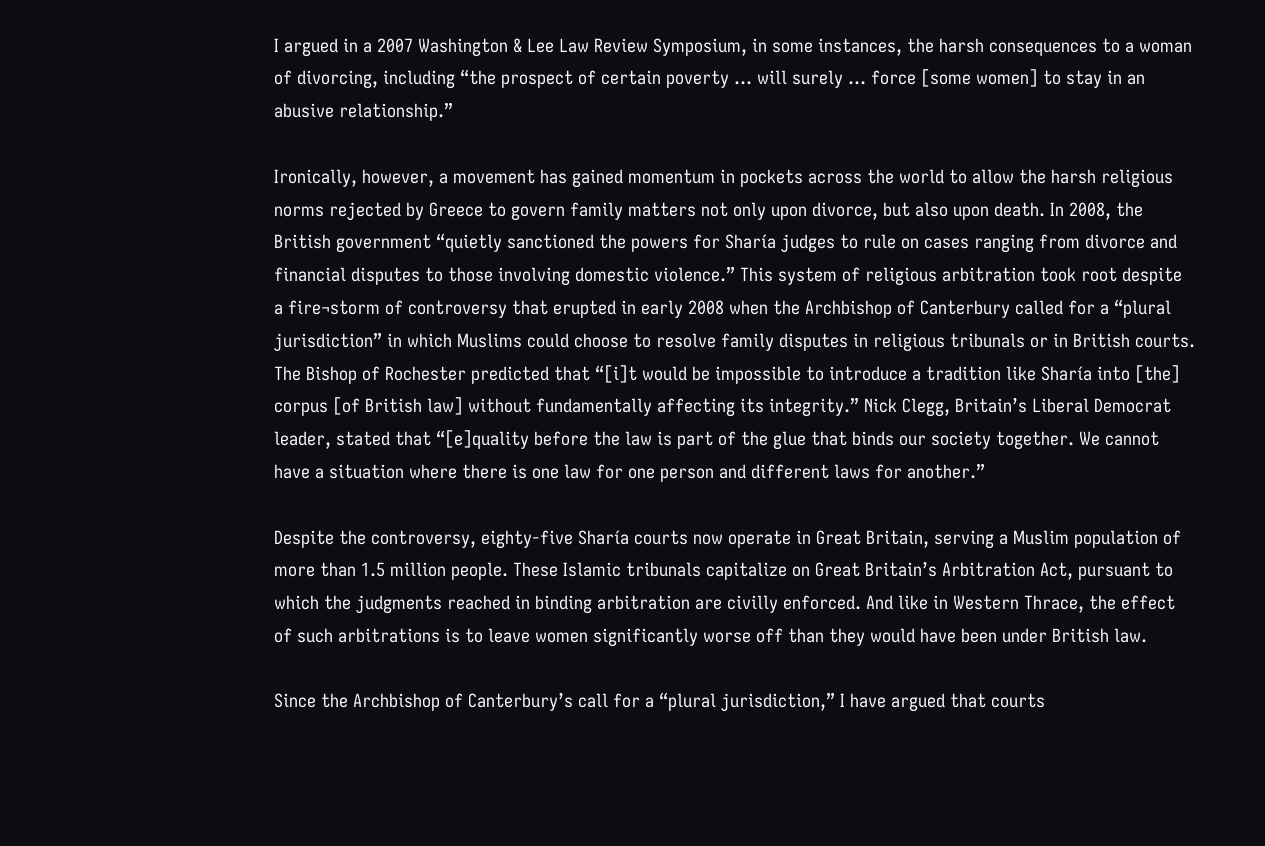I argued in a 2007 Washington & Lee Law Review Symposium, in some instances, the harsh consequences to a woman of divorcing, including “the prospect of certain poverty … will surely … force [some women] to stay in an abusive relationship.”

Ironically, however, a movement has gained momentum in pockets across the world to allow the harsh religious norms rejected by Greece to govern family matters not only upon divorce, but also upon death. In 2008, the British government “quietly sanctioned the powers for Sharía judges to rule on cases ranging from divorce and financial disputes to those involving domestic violence.” This system of religious arbitration took root despite a fire¬storm of controversy that erupted in early 2008 when the Archbishop of Canterbury called for a “plural jurisdiction” in which Muslims could choose to resolve family disputes in religious tribunals or in British courts. The Bishop of Rochester predicted that “[i]t would be impossible to introduce a tradition like Sharía into [the] corpus [of British law] without fundamentally affecting its integrity.” Nick Clegg, Britain’s Liberal Democrat leader, stated that “[e]quality before the law is part of the glue that binds our society together. We cannot have a situation where there is one law for one person and different laws for another.”

Despite the controversy, eighty-five Sharía courts now operate in Great Britain, serving a Muslim population of more than 1.5 million people. These Islamic tribunals capitalize on Great Britain’s Arbitration Act, pursuant to which the judgments reached in binding arbitration are civilly enforced. And like in Western Thrace, the effect of such arbitrations is to leave women significantly worse off than they would have been under British law.

Since the Archbishop of Canterbury’s call for a “plural jurisdiction,” I have argued that courts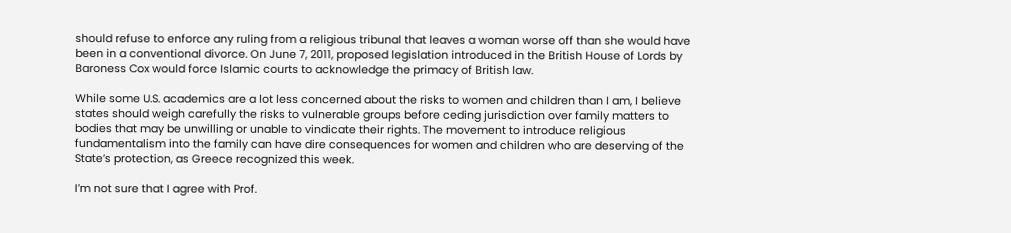should refuse to enforce any ruling from a religious tribunal that leaves a woman worse off than she would have been in a conventional divorce. On June 7, 2011, proposed legislation introduced in the British House of Lords by Baroness Cox would force Islamic courts to acknowledge the primacy of British law.

While some U.S. academics are a lot less concerned about the risks to women and children than I am, I believe states should weigh carefully the risks to vulnerable groups before ceding jurisdiction over family matters to bodies that may be unwilling or unable to vindicate their rights. The movement to introduce religious fundamentalism into the family can have dire consequences for women and children who are deserving of the State’s protection, as Greece recognized this week.

I’m not sure that I agree with Prof.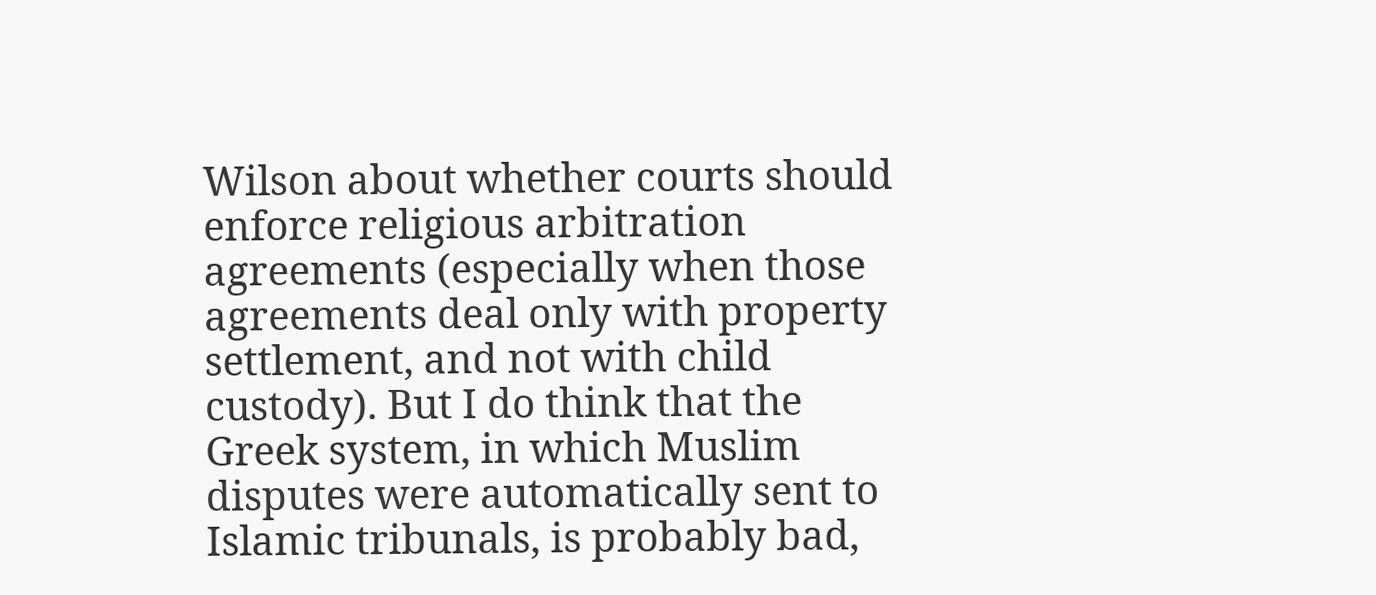Wilson about whether courts should enforce religious arbitration agreements (especially when those agreements deal only with property settlement, and not with child custody). But I do think that the Greek system, in which Muslim disputes were automatically sent to Islamic tribunals, is probably bad,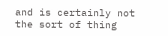and is certainly not the sort of thing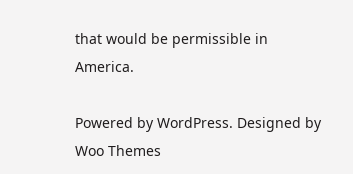that would be permissible in America.

Powered by WordPress. Designed by Woo Themes